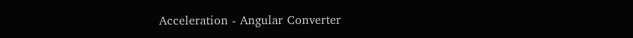Acceleration - Angular Converter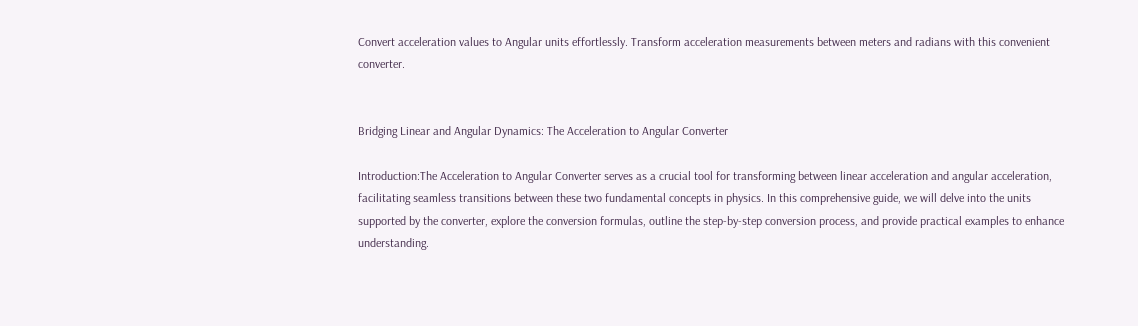Convert acceleration values to Angular units effortlessly. Transform acceleration measurements between meters and radians with this convenient converter.


Bridging Linear and Angular Dynamics: The Acceleration to Angular Converter

Introduction:The Acceleration to Angular Converter serves as a crucial tool for transforming between linear acceleration and angular acceleration, facilitating seamless transitions between these two fundamental concepts in physics. In this comprehensive guide, we will delve into the units supported by the converter, explore the conversion formulas, outline the step-by-step conversion process, and provide practical examples to enhance understanding.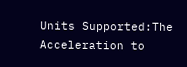Units Supported:The Acceleration to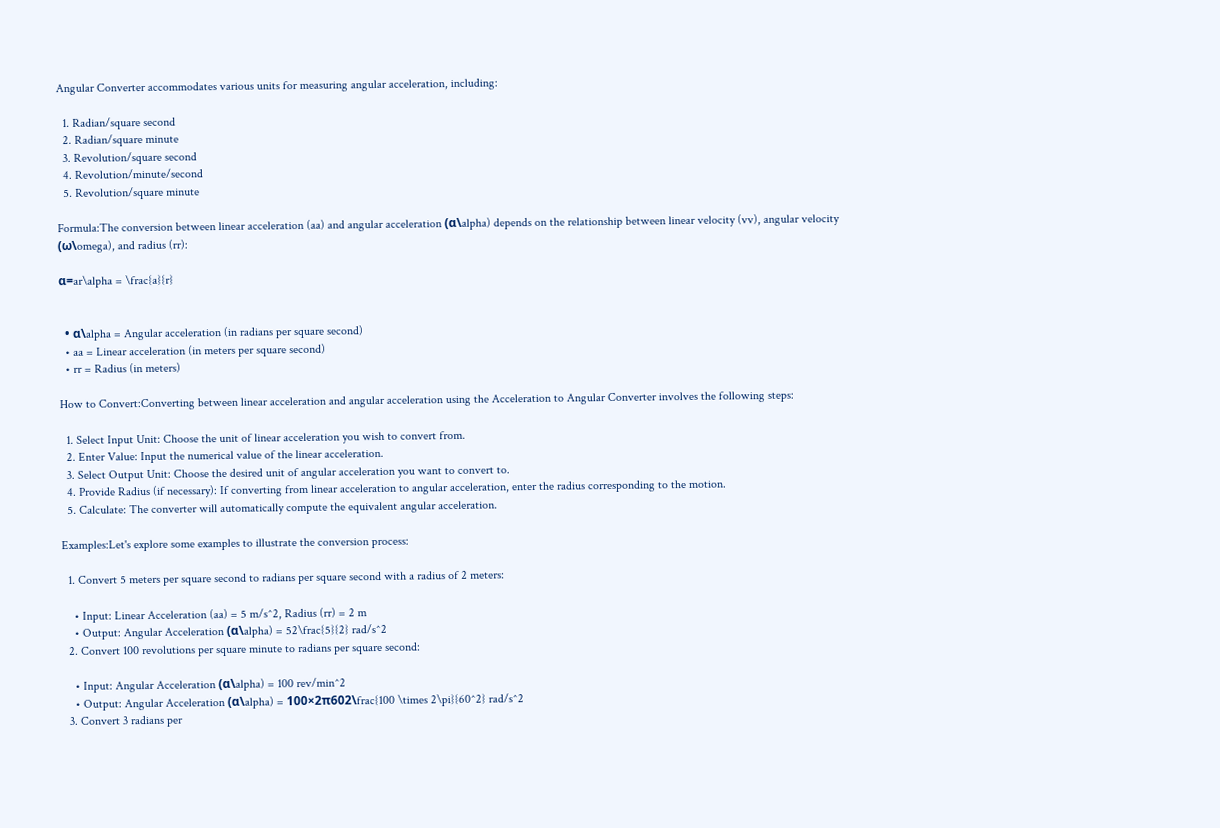Angular Converter accommodates various units for measuring angular acceleration, including:

  1. Radian/square second
  2. Radian/square minute
  3. Revolution/square second
  4. Revolution/minute/second
  5. Revolution/square minute

Formula:The conversion between linear acceleration (aa) and angular acceleration (α\alpha) depends on the relationship between linear velocity (vv), angular velocity (ω\omega), and radius (rr):

α=ar\alpha = \frac{a}{r}


  • α\alpha = Angular acceleration (in radians per square second)
  • aa = Linear acceleration (in meters per square second)
  • rr = Radius (in meters)

How to Convert:Converting between linear acceleration and angular acceleration using the Acceleration to Angular Converter involves the following steps:

  1. Select Input Unit: Choose the unit of linear acceleration you wish to convert from.
  2. Enter Value: Input the numerical value of the linear acceleration.
  3. Select Output Unit: Choose the desired unit of angular acceleration you want to convert to.
  4. Provide Radius (if necessary): If converting from linear acceleration to angular acceleration, enter the radius corresponding to the motion.
  5. Calculate: The converter will automatically compute the equivalent angular acceleration.

Examples:Let's explore some examples to illustrate the conversion process:

  1. Convert 5 meters per square second to radians per square second with a radius of 2 meters:

    • Input: Linear Acceleration (aa) = 5 m/s^2, Radius (rr) = 2 m
    • Output: Angular Acceleration (α\alpha) = 52\frac{5}{2} rad/s^2
  2. Convert 100 revolutions per square minute to radians per square second:

    • Input: Angular Acceleration (α\alpha) = 100 rev/min^2
    • Output: Angular Acceleration (α\alpha) = 100×2π602\frac{100 \times 2\pi}{60^2} rad/s^2
  3. Convert 3 radians per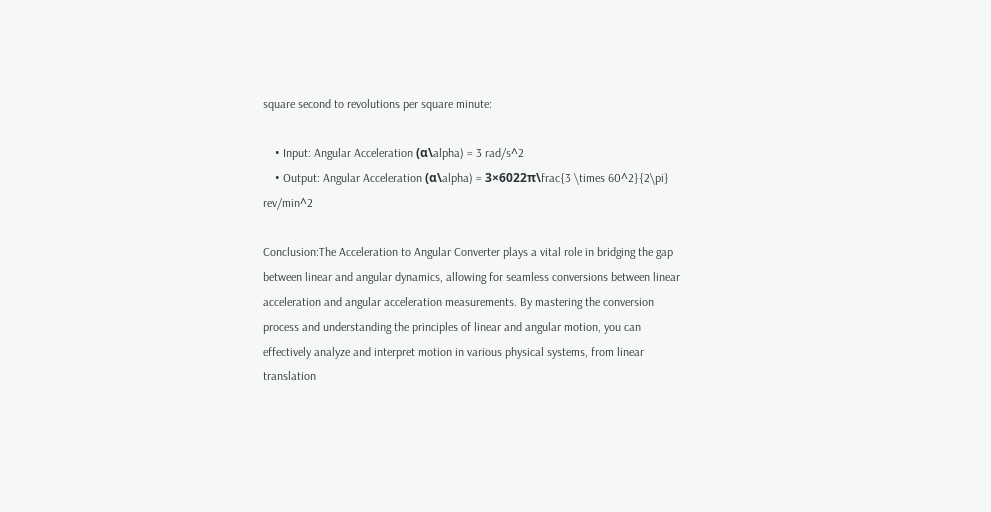square second to revolutions per square minute:

    • Input: Angular Acceleration (α\alpha) = 3 rad/s^2
    • Output: Angular Acceleration (α\alpha) = 3×6022π\frac{3 \times 60^2}{2\pi} rev/min^2

Conclusion:The Acceleration to Angular Converter plays a vital role in bridging the gap between linear and angular dynamics, allowing for seamless conversions between linear acceleration and angular acceleration measurements. By mastering the conversion process and understanding the principles of linear and angular motion, you can effectively analyze and interpret motion in various physical systems, from linear translation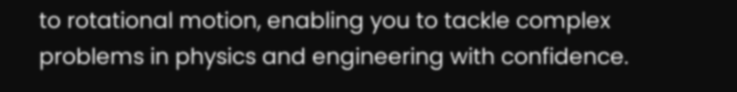to rotational motion, enabling you to tackle complex problems in physics and engineering with confidence.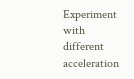Experiment with different acceleration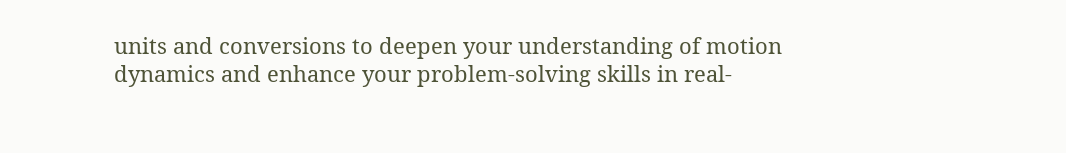units and conversions to deepen your understanding of motion dynamics and enhance your problem-solving skills in real-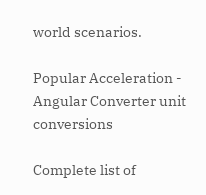world scenarios.

Popular Acceleration - Angular Converter unit conversions

Complete list of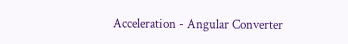Acceleration - Angular Converter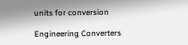units for conversion

Engineering Converters